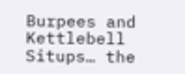Burpees and Kettlebell Situps… the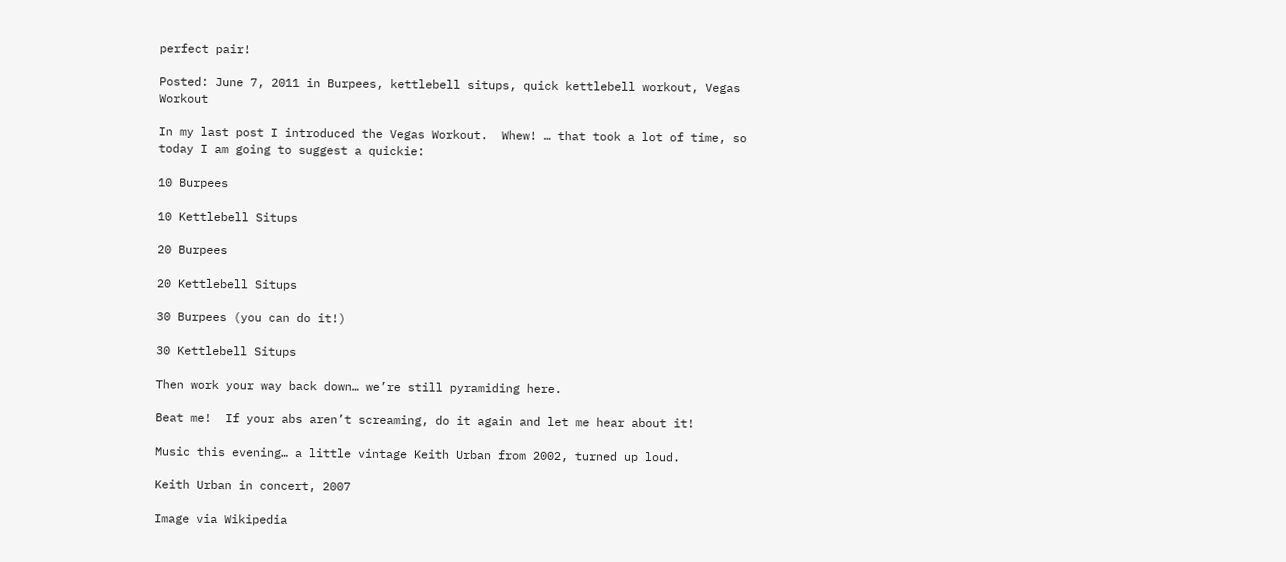perfect pair!

Posted: June 7, 2011 in Burpees, kettlebell situps, quick kettlebell workout, Vegas Workout

In my last post I introduced the Vegas Workout.  Whew! … that took a lot of time, so today I am going to suggest a quickie:

10 Burpees

10 Kettlebell Situps

20 Burpees

20 Kettlebell Situps

30 Burpees (you can do it!)

30 Kettlebell Situps

Then work your way back down… we’re still pyramiding here.

Beat me!  If your abs aren’t screaming, do it again and let me hear about it!

Music this evening… a little vintage Keith Urban from 2002, turned up loud.

Keith Urban in concert, 2007

Image via Wikipedia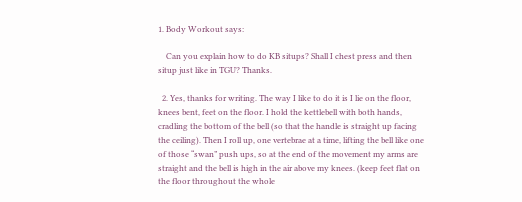1. Body Workout says:

    Can you explain how to do KB situps? Shall I chest press and then situp just like in TGU? Thanks.

  2. Yes, thanks for writing. The way I like to do it is I lie on the floor, knees bent, feet on the floor. I hold the kettlebell with both hands, cradling the bottom of the bell (so that the handle is straight up facing the ceiling). Then I roll up, one vertebrae at a time, lifting the bell like one of those “swan” push ups, so at the end of the movement my arms are straight and the bell is high in the air above my knees. (keep feet flat on the floor throughout the whole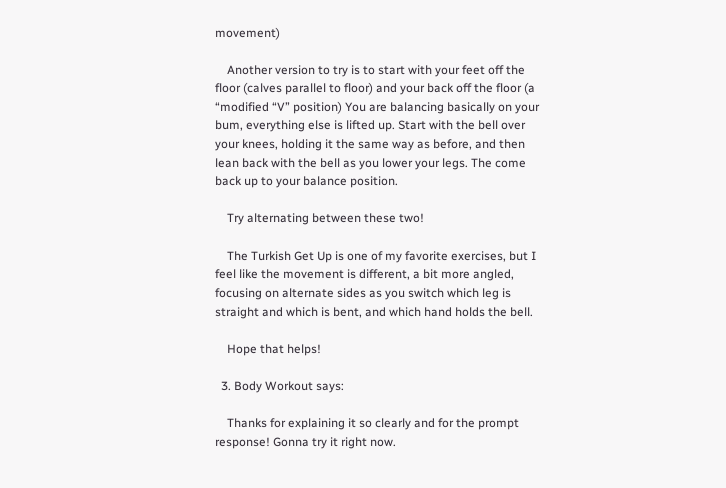movement)

    Another version to try is to start with your feet off the floor (calves parallel to floor) and your back off the floor (a “modified “V” position) You are balancing basically on your bum, everything else is lifted up. Start with the bell over your knees, holding it the same way as before, and then lean back with the bell as you lower your legs. The come back up to your balance position.

    Try alternating between these two!

    The Turkish Get Up is one of my favorite exercises, but I feel like the movement is different, a bit more angled, focusing on alternate sides as you switch which leg is straight and which is bent, and which hand holds the bell.

    Hope that helps!

  3. Body Workout says:

    Thanks for explaining it so clearly and for the prompt response! Gonna try it right now.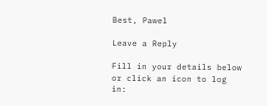Best, Pawel

Leave a Reply

Fill in your details below or click an icon to log in: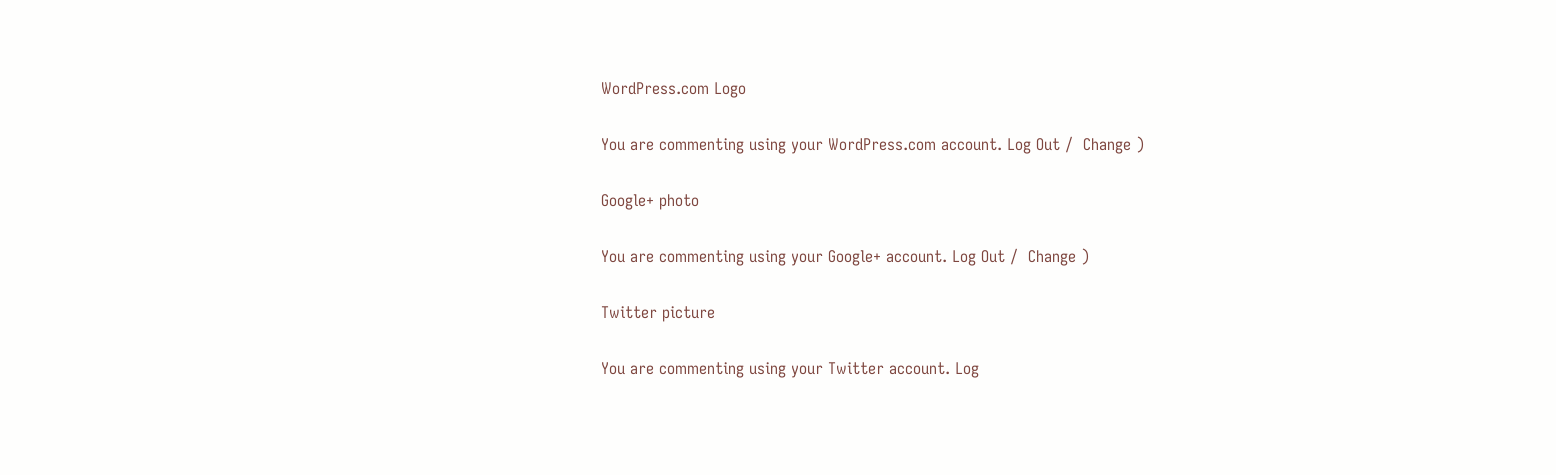WordPress.com Logo

You are commenting using your WordPress.com account. Log Out /  Change )

Google+ photo

You are commenting using your Google+ account. Log Out /  Change )

Twitter picture

You are commenting using your Twitter account. Log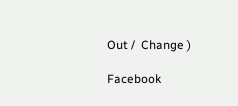Out /  Change )

Facebook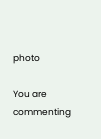photo

You are commenting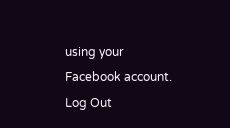using your Facebook account. Log Out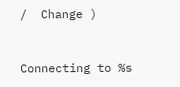/  Change )


Connecting to %s